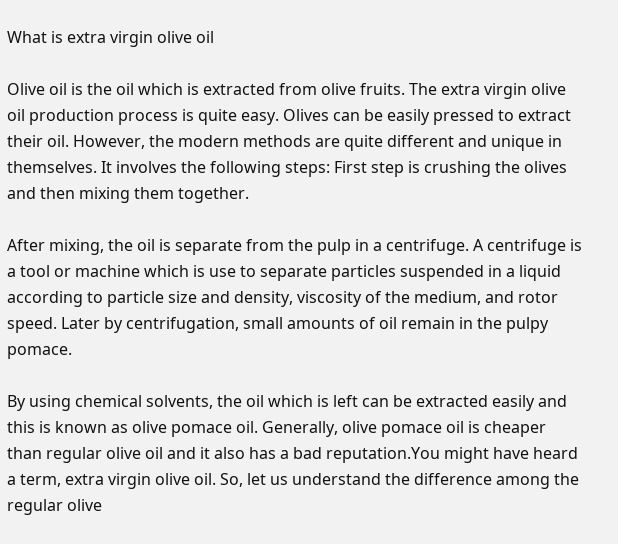What is extra virgin olive oil

Olive oil is the oil which is extracted from olive fruits. The extra virgin olive oil production process is quite easy. Olives can be easily pressed to extract their oil. However, the modern methods are quite different and unique in themselves. It involves the following steps: First step is crushing the olives and then mixing them together.

After mixing, the oil is separate from the pulp in a centrifuge. A centrifuge is a tool or machine which is use to separate particles suspended in a liquid according to particle size and density, viscosity of the medium, and rotor speed. Later by centrifugation, small amounts of oil remain in the pulpy pomace.

By using chemical solvents, the oil which is left can be extracted easily and this is known as olive pomace oil. Generally, olive pomace oil is cheaper than regular olive oil and it also has a bad reputation.You might have heard a term, extra virgin olive oil. So, let us understand the difference among the regular olive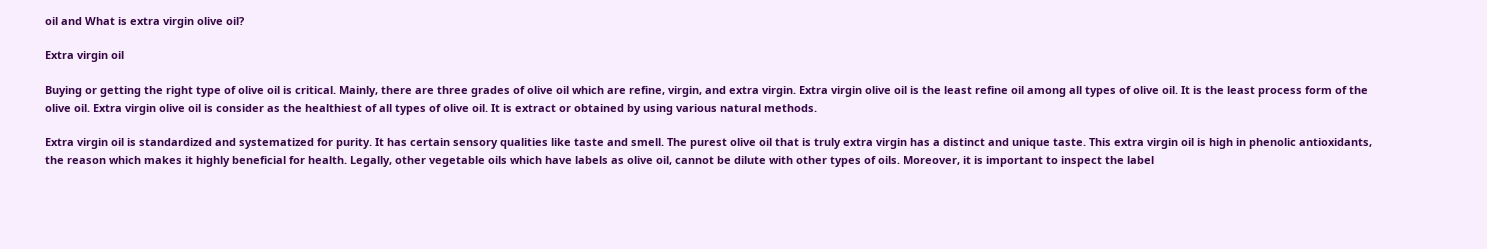oil and What is extra virgin olive oil?

Extra virgin oil

Buying or getting the right type of olive oil is critical. Mainly, there are three grades of olive oil which are refine, virgin, and extra virgin. Extra virgin olive oil is the least refine oil among all types of olive oil. It is the least process form of the olive oil. Extra virgin olive oil is consider as the healthiest of all types of olive oil. It is extract or obtained by using various natural methods.

Extra virgin oil is standardized and systematized for purity. It has certain sensory qualities like taste and smell. The purest olive oil that is truly extra virgin has a distinct and unique taste. This extra virgin oil is high in phenolic antioxidants, the reason which makes it highly beneficial for health. Legally, other vegetable oils which have labels as olive oil, cannot be dilute with other types of oils. Moreover, it is important to inspect the label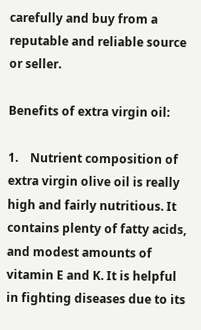carefully and buy from a reputable and reliable source or seller.

Benefits of extra virgin oil:

1.    Nutrient composition of extra virgin olive oil is really high and fairly nutritious. It contains plenty of fatty acids, and modest amounts of vitamin E and K. It is helpful in fighting diseases due to its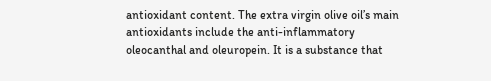antioxidant content. The extra virgin olive oil’s main antioxidants include the anti-inflammatory oleocanthal and oleuropein. It is a substance that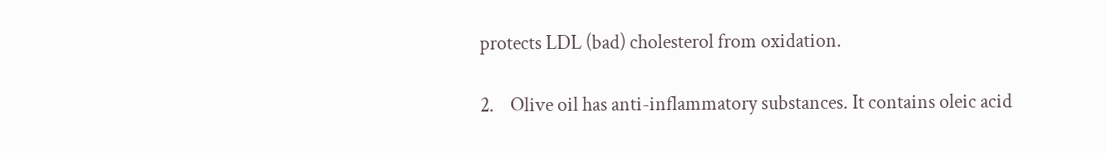protects LDL (bad) cholesterol from oxidation.

2.    Olive oil has anti-inflammatory substances. It contains oleic acid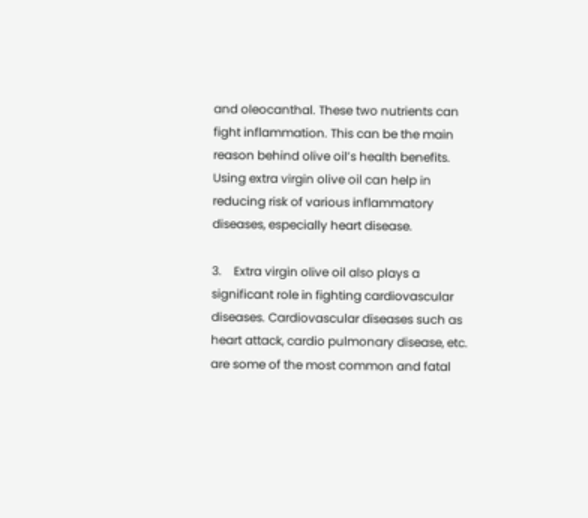and oleocanthal. These two nutrients can fight inflammation. This can be the main reason behind olive oil’s health benefits. Using extra virgin olive oil can help in reducing risk of various inflammatory diseases, especially heart disease.

3.    Extra virgin olive oil also plays a significant role in fighting cardiovascular diseases. Cardiovascular diseases such as heart attack, cardio pulmonary disease, etc. are some of the most common and fatal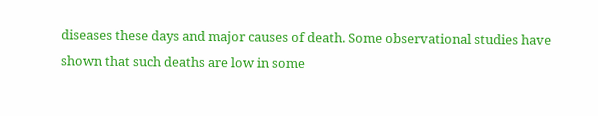diseases these days and major causes of death. Some observational studies have shown that such deaths are low in some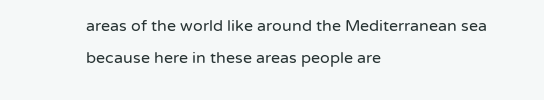areas of the world like around the Mediterranean sea because here in these areas people are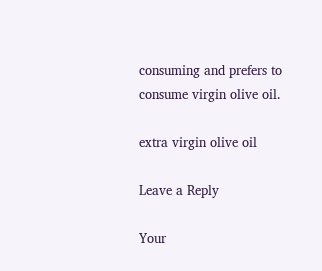consuming and prefers to consume virgin olive oil.

extra virgin olive oil

Leave a Reply

Your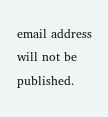email address will not be published.